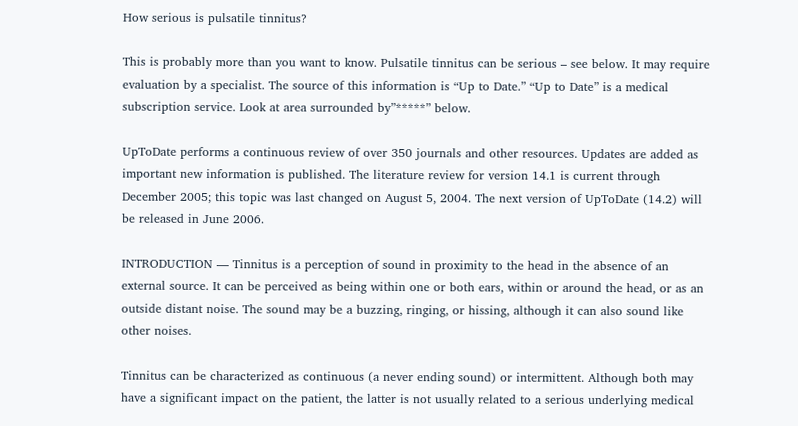How serious is pulsatile tinnitus?

This is probably more than you want to know. Pulsatile tinnitus can be serious – see below. It may require evaluation by a specialist. The source of this information is “Up to Date.” “Up to Date” is a medical subscription service. Look at area surrounded by”*****” below.

UpToDate performs a continuous review of over 350 journals and other resources. Updates are added as important new information is published. The literature review for version 14.1 is current through December 2005; this topic was last changed on August 5, 2004. The next version of UpToDate (14.2) will be released in June 2006.

INTRODUCTION — Tinnitus is a perception of sound in proximity to the head in the absence of an external source. It can be perceived as being within one or both ears, within or around the head, or as an outside distant noise. The sound may be a buzzing, ringing, or hissing, although it can also sound like other noises.

Tinnitus can be characterized as continuous (a never ending sound) or intermittent. Although both may have a significant impact on the patient, the latter is not usually related to a serious underlying medical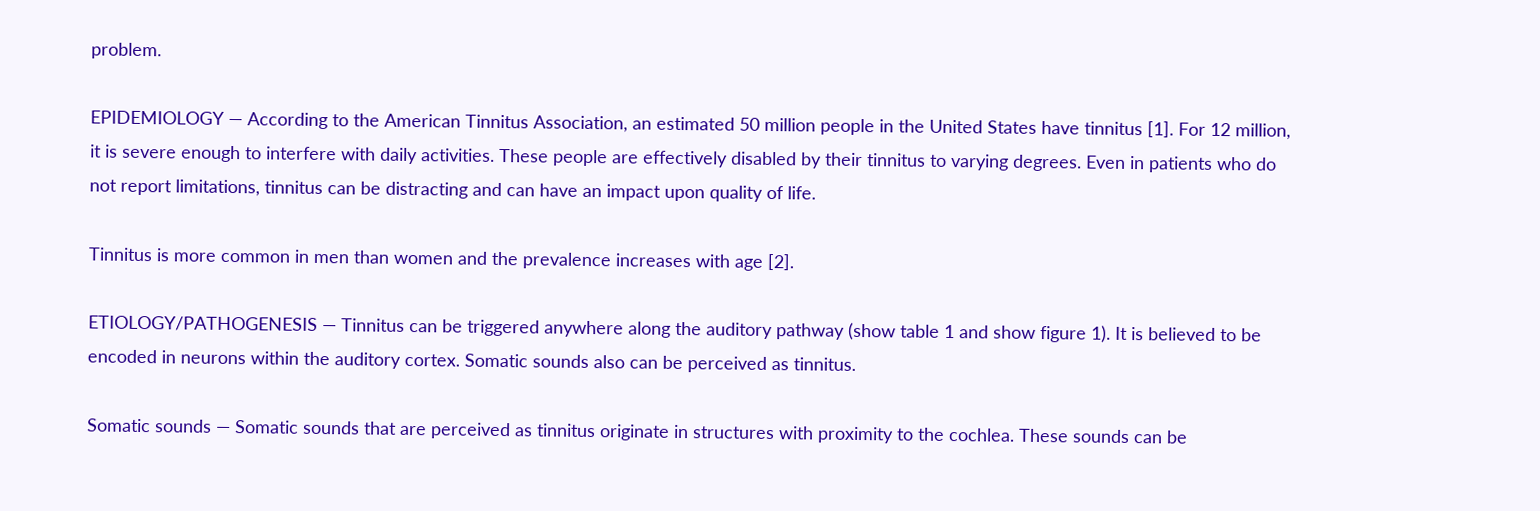problem.

EPIDEMIOLOGY — According to the American Tinnitus Association, an estimated 50 million people in the United States have tinnitus [1]. For 12 million, it is severe enough to interfere with daily activities. These people are effectively disabled by their tinnitus to varying degrees. Even in patients who do not report limitations, tinnitus can be distracting and can have an impact upon quality of life.

Tinnitus is more common in men than women and the prevalence increases with age [2].

ETIOLOGY/PATHOGENESIS — Tinnitus can be triggered anywhere along the auditory pathway (show table 1 and show figure 1). It is believed to be encoded in neurons within the auditory cortex. Somatic sounds also can be perceived as tinnitus.

Somatic sounds — Somatic sounds that are perceived as tinnitus originate in structures with proximity to the cochlea. These sounds can be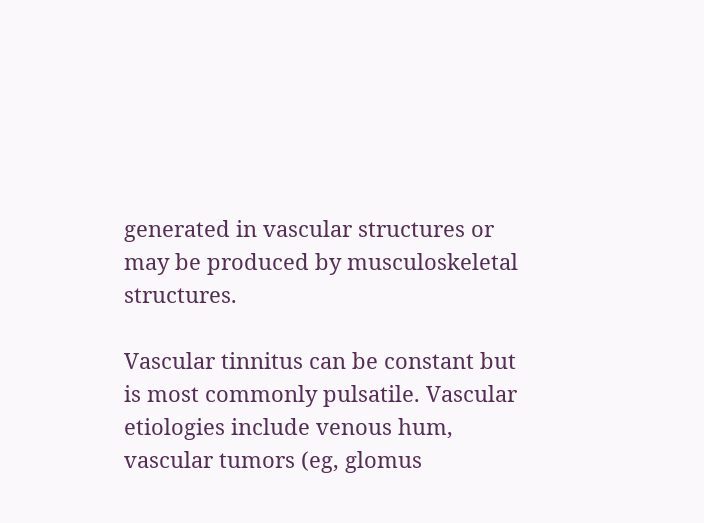generated in vascular structures or may be produced by musculoskeletal structures.

Vascular tinnitus can be constant but is most commonly pulsatile. Vascular etiologies include venous hum, vascular tumors (eg, glomus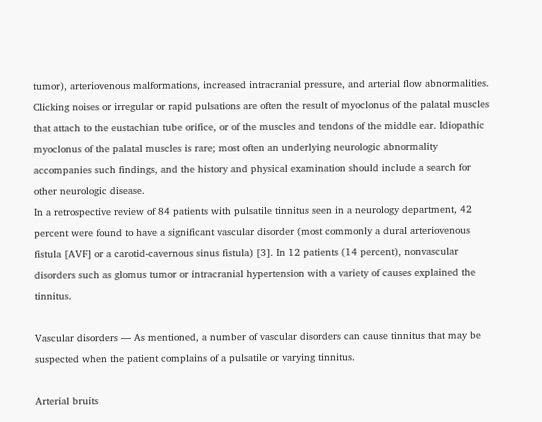tumor), arteriovenous malformations, increased intracranial pressure, and arterial flow abnormalities.
Clicking noises or irregular or rapid pulsations are often the result of myoclonus of the palatal muscles that attach to the eustachian tube orifice, or of the muscles and tendons of the middle ear. Idiopathic myoclonus of the palatal muscles is rare; most often an underlying neurologic abnormality accompanies such findings, and the history and physical examination should include a search for other neurologic disease.
In a retrospective review of 84 patients with pulsatile tinnitus seen in a neurology department, 42 percent were found to have a significant vascular disorder (most commonly a dural arteriovenous fistula [AVF] or a carotid-cavernous sinus fistula) [3]. In 12 patients (14 percent), nonvascular disorders such as glomus tumor or intracranial hypertension with a variety of causes explained the tinnitus.

Vascular disorders — As mentioned, a number of vascular disorders can cause tinnitus that may be suspected when the patient complains of a pulsatile or varying tinnitus.

Arterial bruits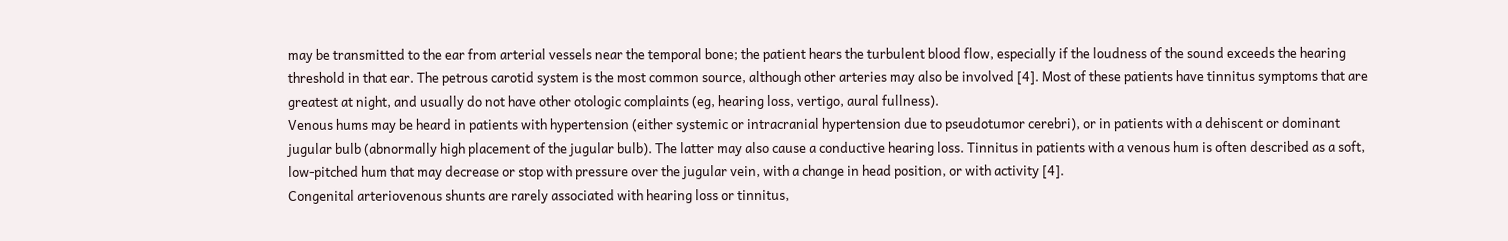may be transmitted to the ear from arterial vessels near the temporal bone; the patient hears the turbulent blood flow, especially if the loudness of the sound exceeds the hearing threshold in that ear. The petrous carotid system is the most common source, although other arteries may also be involved [4]. Most of these patients have tinnitus symptoms that are greatest at night, and usually do not have other otologic complaints (eg, hearing loss, vertigo, aural fullness).
Venous hums may be heard in patients with hypertension (either systemic or intracranial hypertension due to pseudotumor cerebri), or in patients with a dehiscent or dominant jugular bulb (abnormally high placement of the jugular bulb). The latter may also cause a conductive hearing loss. Tinnitus in patients with a venous hum is often described as a soft, low-pitched hum that may decrease or stop with pressure over the jugular vein, with a change in head position, or with activity [4].
Congenital arteriovenous shunts are rarely associated with hearing loss or tinnitus,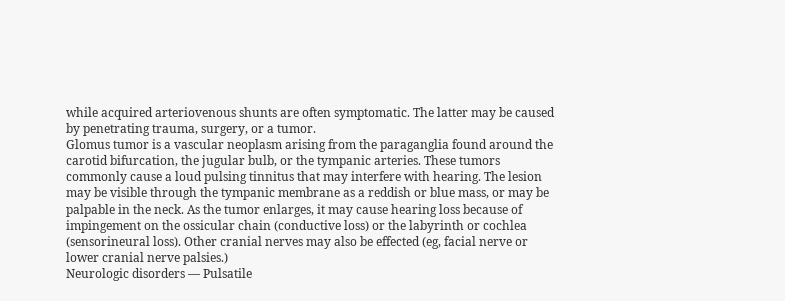while acquired arteriovenous shunts are often symptomatic. The latter may be caused by penetrating trauma, surgery, or a tumor.
Glomus tumor is a vascular neoplasm arising from the paraganglia found around the carotid bifurcation, the jugular bulb, or the tympanic arteries. These tumors commonly cause a loud pulsing tinnitus that may interfere with hearing. The lesion may be visible through the tympanic membrane as a reddish or blue mass, or may be palpable in the neck. As the tumor enlarges, it may cause hearing loss because of impingement on the ossicular chain (conductive loss) or the labyrinth or cochlea (sensorineural loss). Other cranial nerves may also be effected (eg, facial nerve or lower cranial nerve palsies.)
Neurologic disorders — Pulsatile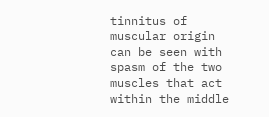tinnitus of muscular origin can be seen with spasm of the two muscles that act within the middle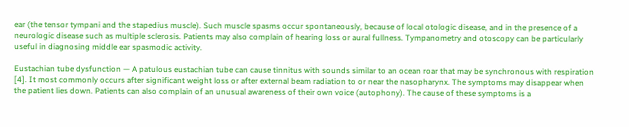ear (the tensor tympani and the stapedius muscle). Such muscle spasms occur spontaneously, because of local otologic disease, and in the presence of a neurologic disease such as multiple sclerosis. Patients may also complain of hearing loss or aural fullness. Tympanometry and otoscopy can be particularly useful in diagnosing middle ear spasmodic activity.

Eustachian tube dysfunction — A patulous eustachian tube can cause tinnitus with sounds similar to an ocean roar that may be synchronous with respiration [4]. It most commonly occurs after significant weight loss or after external beam radiation to or near the nasopharynx. The symptoms may disappear when the patient lies down. Patients can also complain of an unusual awareness of their own voice (autophony). The cause of these symptoms is a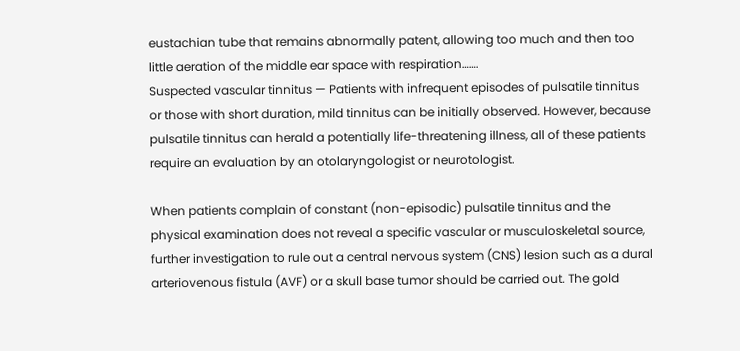eustachian tube that remains abnormally patent, allowing too much and then too little aeration of the middle ear space with respiration…….
Suspected vascular tinnitus — Patients with infrequent episodes of pulsatile tinnitus or those with short duration, mild tinnitus can be initially observed. However, because pulsatile tinnitus can herald a potentially life-threatening illness, all of these patients require an evaluation by an otolaryngologist or neurotologist.

When patients complain of constant (non-episodic) pulsatile tinnitus and the physical examination does not reveal a specific vascular or musculoskeletal source, further investigation to rule out a central nervous system (CNS) lesion such as a dural arteriovenous fistula (AVF) or a skull base tumor should be carried out. The gold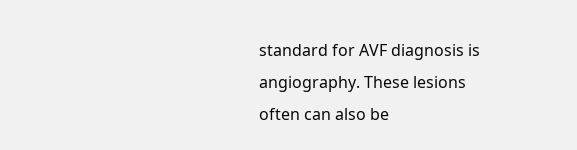standard for AVF diagnosis is angiography. These lesions often can also be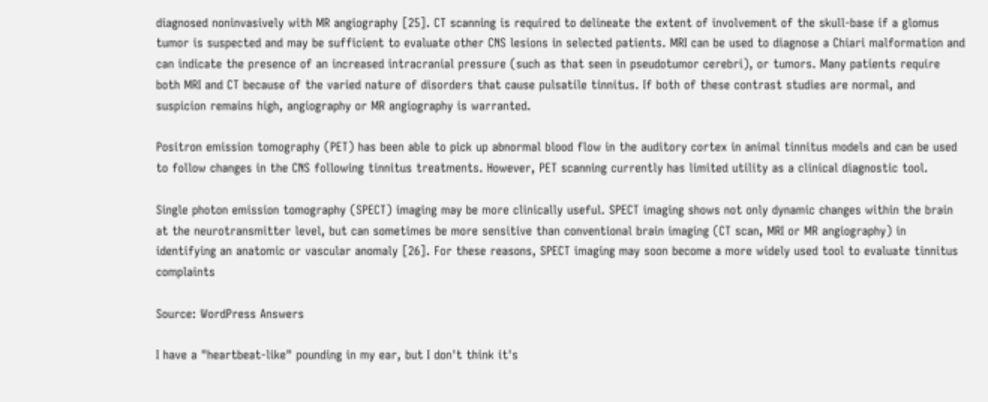diagnosed noninvasively with MR angiography [25]. CT scanning is required to delineate the extent of involvement of the skull-base if a glomus tumor is suspected and may be sufficient to evaluate other CNS lesions in selected patients. MRI can be used to diagnose a Chiari malformation and can indicate the presence of an increased intracranial pressure (such as that seen in pseudotumor cerebri), or tumors. Many patients require both MRI and CT because of the varied nature of disorders that cause pulsatile tinnitus. If both of these contrast studies are normal, and suspicion remains high, angiography or MR angiography is warranted.

Positron emission tomography (PET) has been able to pick up abnormal blood flow in the auditory cortex in animal tinnitus models and can be used to follow changes in the CNS following tinnitus treatments. However, PET scanning currently has limited utility as a clinical diagnostic tool.

Single photon emission tomography (SPECT) imaging may be more clinically useful. SPECT imaging shows not only dynamic changes within the brain at the neurotransmitter level, but can sometimes be more sensitive than conventional brain imaging (CT scan, MRI or MR angiography) in identifying an anatomic or vascular anomaly [26]. For these reasons, SPECT imaging may soon become a more widely used tool to evaluate tinnitus complaints

Source: WordPress Answers

I have a "heartbeat-like" pounding in my ear, but I don't think it's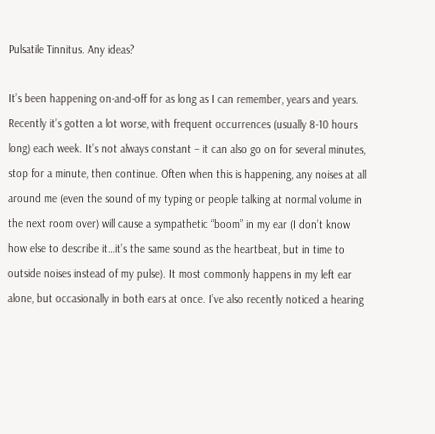Pulsatile Tinnitus. Any ideas?

It’s been happening on-and-off for as long as I can remember, years and years. Recently it’s gotten a lot worse, with frequent occurrences (usually 8-10 hours long) each week. It’s not always constant – it can also go on for several minutes, stop for a minute, then continue. Often when this is happening, any noises at all around me (even the sound of my typing or people talking at normal volume in the next room over) will cause a sympathetic “boom” in my ear (I don’t know how else to describe it…it’s the same sound as the heartbeat, but in time to outside noises instead of my pulse). It most commonly happens in my left ear alone, but occasionally in both ears at once. I’ve also recently noticed a hearing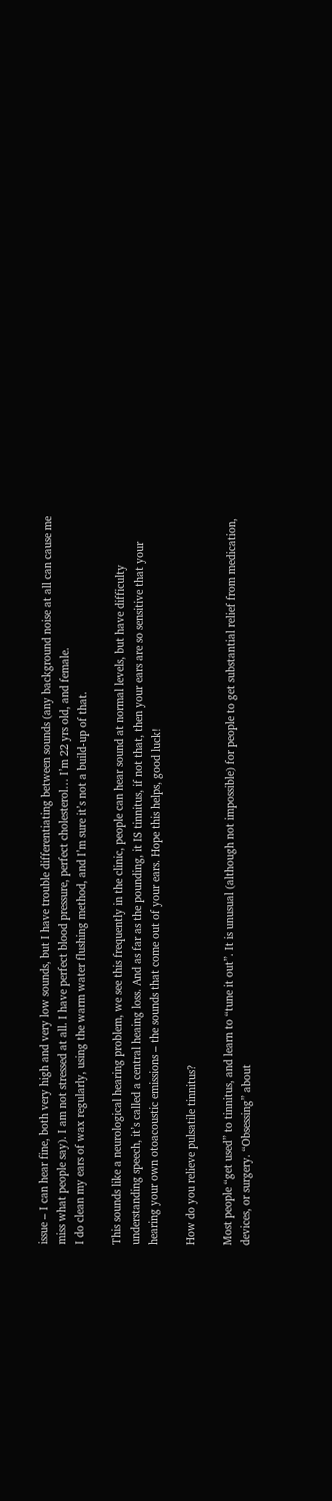issue – I can hear fine, both very high and very low sounds, but I have trouble differentiating between sounds (any background noise at all can cause me miss what people say). I am not stressed at all. I have perfect blood pressure, perfect cholesterol… I’m 22 yrs old, and female.
I do clean my ears of wax regularly, using the warm water flushing method, and I’m sure it’s not a build-up of that.

This sounds like a neurological hearing problem, we see this frequently in the clinic, people can hear sound at normal levels, but have difficulty understanding speech, it’s called a central heaing loss. And as far as the pounding, it IS tinnitus, if not that, then your ears are so sensitive that your hearing your own otoacoustic emissions – the sounds that come out of your ears. Hope this helps, good luck!

How do you relieve pulsatile tinnitus?

Most people “get used” to tinnitus, and learn to “tune it out”. It is unusual (although not impossible) for people to get substantial relief from medication, devices, or surgery. “Obsessing” about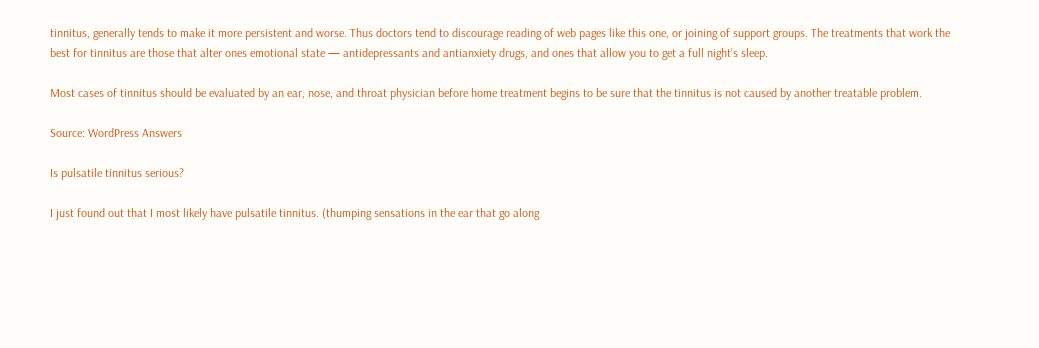tinnitus, generally tends to make it more persistent and worse. Thus doctors tend to discourage reading of web pages like this one, or joining of support groups. The treatments that work the best for tinnitus are those that alter ones emotional state — antidepressants and antianxiety drugs, and ones that allow you to get a full night’s sleep.

Most cases of tinnitus should be evaluated by an ear, nose, and throat physician before home treatment begins to be sure that the tinnitus is not caused by another treatable problem.

Source: WordPress Answers

Is pulsatile tinnitus serious?

I just found out that I most likely have pulsatile tinnitus. (thumping sensations in the ear that go along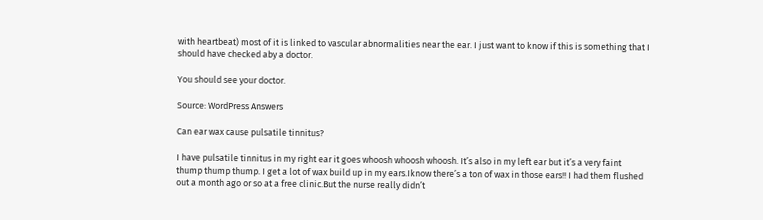with heartbeat) most of it is linked to vascular abnormalities near the ear. I just want to know if this is something that I should have checked aby a doctor.

You should see your doctor.

Source: WordPress Answers

Can ear wax cause pulsatile tinnitus?

I have pulsatile tinnitus in my right ear it goes whoosh whoosh whoosh. It’s also in my left ear but it’s a very faint thump thump thump. I get a lot of wax build up in my ears.Iknow there’s a ton of wax in those ears!! I had them flushed out a month ago or so at a free clinic.But the nurse really didn’t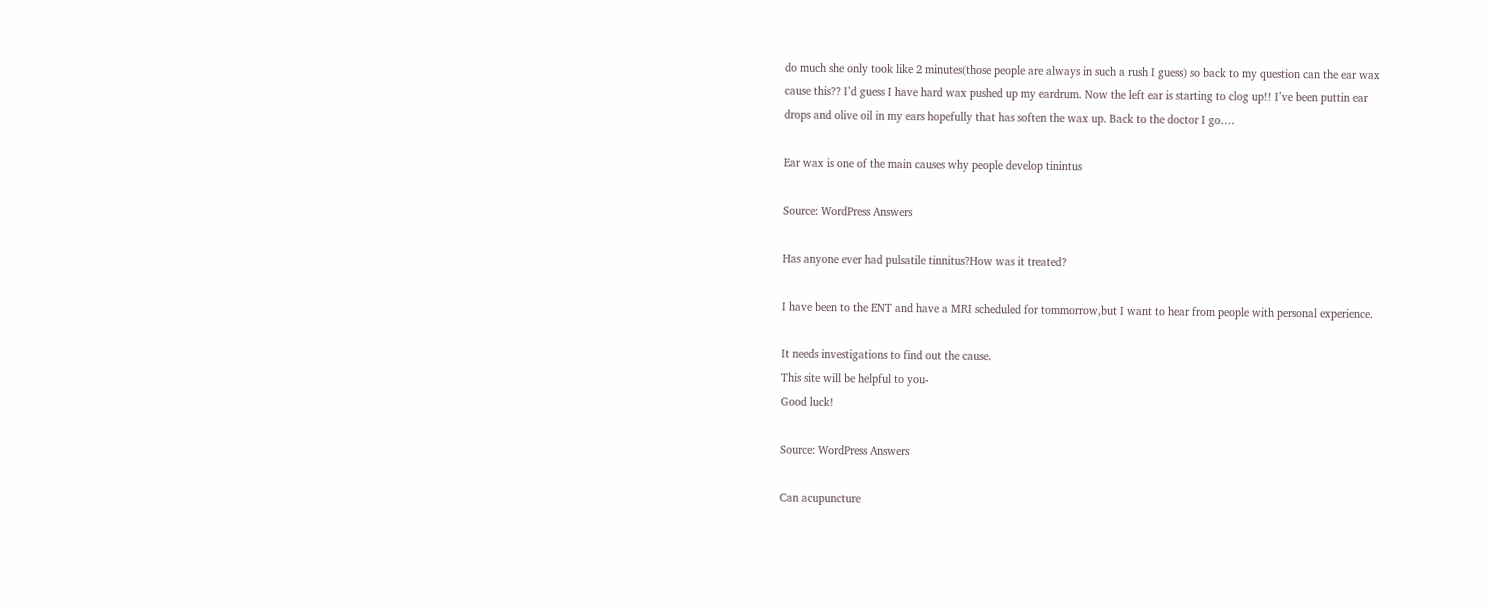do much she only took like 2 minutes(those people are always in such a rush I guess) so back to my question can the ear wax cause this?? I’d guess I have hard wax pushed up my eardrum. Now the left ear is starting to clog up!! I’ve been puttin ear drops and olive oil in my ears hopefully that has soften the wax up. Back to the doctor I go….

Ear wax is one of the main causes why people develop tinintus

Source: WordPress Answers

Has anyone ever had pulsatile tinnitus?How was it treated?

I have been to the ENT and have a MRI scheduled for tommorrow,but I want to hear from people with personal experience.

It needs investigations to find out the cause.
This site will be helpful to you-
Good luck!

Source: WordPress Answers

Can acupuncture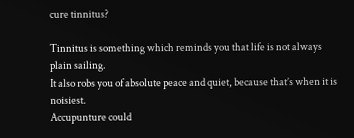cure tinnitus?

Tinnitus is something which reminds you that life is not always plain sailing.
It also robs you of absolute peace and quiet, because that’s when it is noisiest.
Accupunture could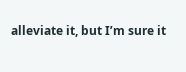alleviate it, but I’m sure it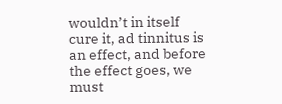wouldn’t in itself cure it, ad tinnitus is an effect, and before the effect goes, we must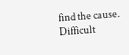find the cause.
Difficult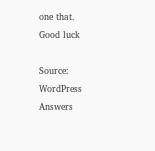one that.
Good luck

Source: WordPress Answers